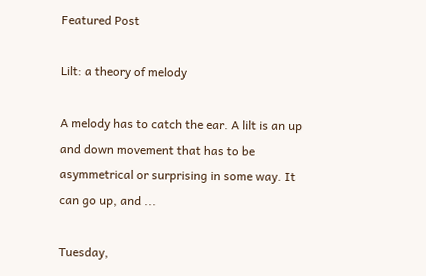Featured Post

Lilt: a theory of melody

A melody has to catch the ear. A lilt is an up and down movement that has to be asymmetrical or surprising in some way. It can go up, and ...

Tuesday,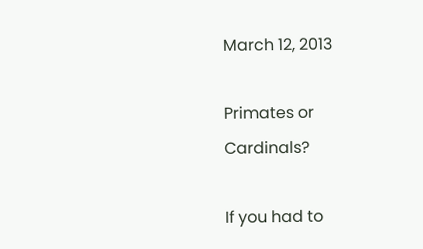March 12, 2013

Primates or Cardinals?

If you had to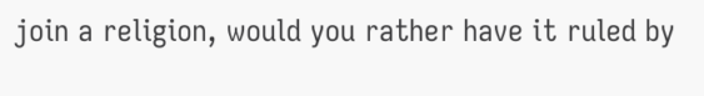join a religion, would you rather have it ruled by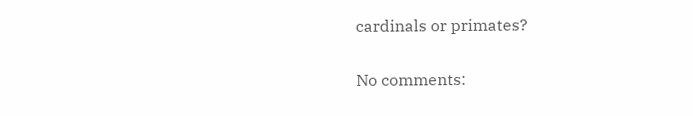cardinals or primates?

No comments: